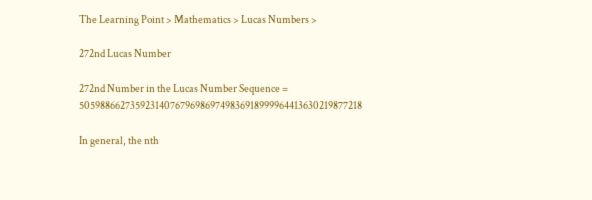The Learning Point > Mathematics > Lucas Numbers >

272nd Lucas Number

272nd Number in the Lucas Number Sequence = 505988662735923140767969869749836918999964413630219877218

In general, the nth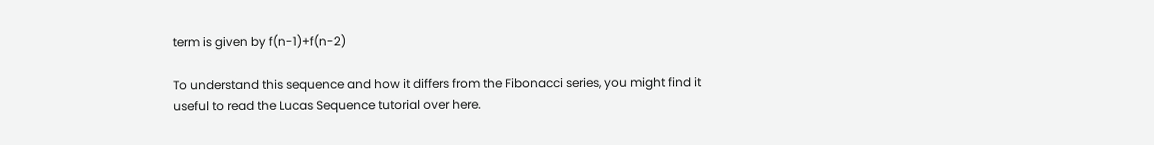term is given by f(n-1)+f(n-2)

To understand this sequence and how it differs from the Fibonacci series, you might find it useful to read the Lucas Sequence tutorial over here.